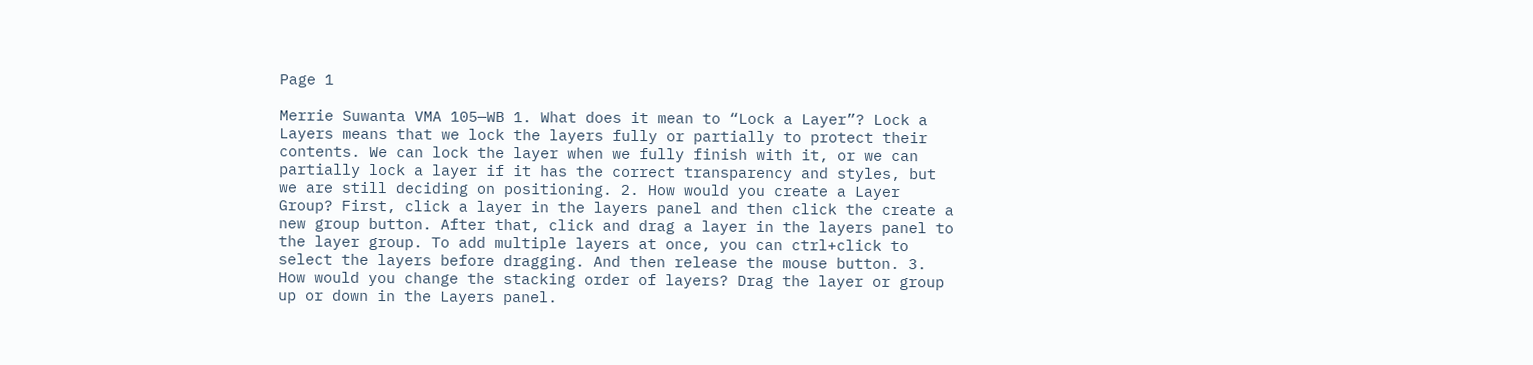Page 1

Merrie Suwanta VMA 105—WB 1. What does it mean to “Lock a Layer”? Lock a Layers means that we lock the layers fully or partially to protect their contents. We can lock the layer when we fully finish with it, or we can partially lock a layer if it has the correct transparency and styles, but we are still deciding on positioning. 2. How would you create a Layer Group? First, click a layer in the layers panel and then click the create a new group button. After that, click and drag a layer in the layers panel to the layer group. To add multiple layers at once, you can ctrl+click to select the layers before dragging. And then release the mouse button. 3. How would you change the stacking order of layers? Drag the layer or group up or down in the Layers panel.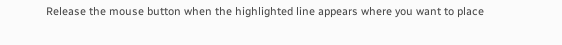Release the mouse button when the highlighted line appears where you want to place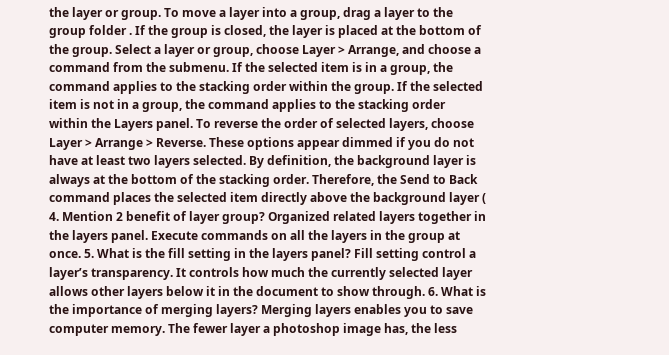the layer or group. To move a layer into a group, drag a layer to the group folder . If the group is closed, the layer is placed at the bottom of the group. Select a layer or group, choose Layer > Arrange, and choose a command from the submenu. If the selected item is in a group, the command applies to the stacking order within the group. If the selected item is not in a group, the command applies to the stacking order within the Layers panel. To reverse the order of selected layers, choose Layer > Arrange > Reverse. These options appear dimmed if you do not have at least two layers selected. By definition, the background layer is always at the bottom of the stacking order. Therefore, the Send to Back command places the selected item directly above the background layer ( 4. Mention 2 benefit of layer group? Organized related layers together in the layers panel. Execute commands on all the layers in the group at once. 5. What is the fill setting in the layers panel? Fill setting control a layer’s transparency. It controls how much the currently selected layer allows other layers below it in the document to show through. 6. What is the importance of merging layers? Merging layers enables you to save computer memory. The fewer layer a photoshop image has, the less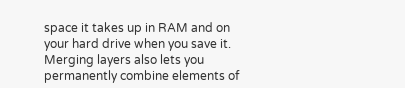space it takes up in RAM and on your hard drive when you save it. Merging layers also lets you permanently combine elements of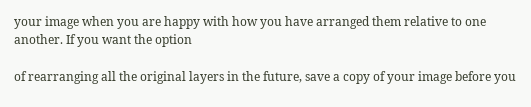your image when you are happy with how you have arranged them relative to one another. If you want the option

of rearranging all the original layers in the future, save a copy of your image before you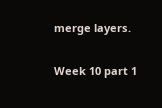merge layers.

Week 10 part 1